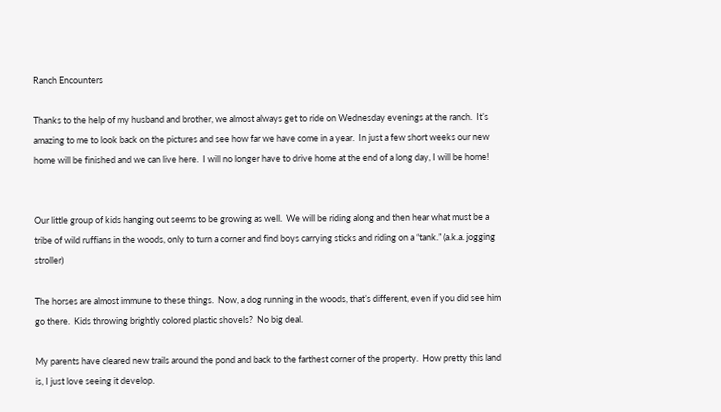Ranch Encounters

Thanks to the help of my husband and brother, we almost always get to ride on Wednesday evenings at the ranch.  It’s amazing to me to look back on the pictures and see how far we have come in a year.  In just a few short weeks our new home will be finished and we can live here.  I will no longer have to drive home at the end of a long day, I will be home!


Our little group of kids hanging out seems to be growing as well.  We will be riding along and then hear what must be a tribe of wild ruffians in the woods, only to turn a corner and find boys carrying sticks and riding on a “tank.” (a.k.a. jogging stroller)

The horses are almost immune to these things.  Now, a dog running in the woods, that’s different, even if you did see him go there.  Kids throwing brightly colored plastic shovels?  No big deal.

My parents have cleared new trails around the pond and back to the farthest corner of the property.  How pretty this land is, I just love seeing it develop.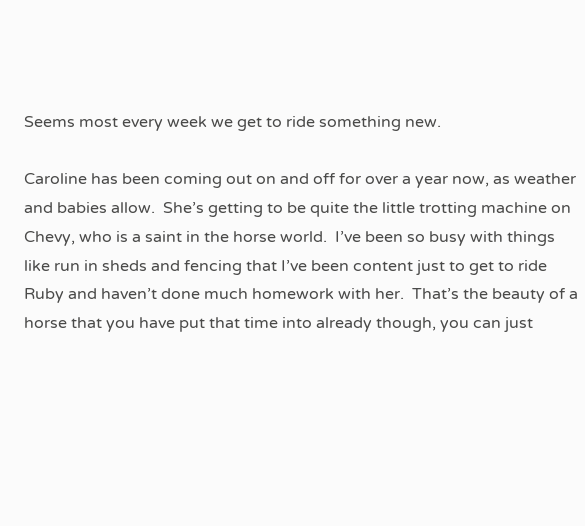Seems most every week we get to ride something new.

Caroline has been coming out on and off for over a year now, as weather and babies allow.  She’s getting to be quite the little trotting machine on Chevy, who is a saint in the horse world.  I’ve been so busy with things like run in sheds and fencing that I’ve been content just to get to ride Ruby and haven’t done much homework with her.  That’s the beauty of a horse that you have put that time into already though, you can just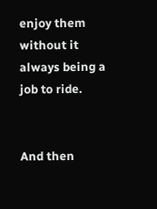enjoy them without it always being a job to ride.


And then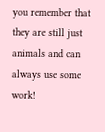you remember that they are still just animals and can always use some work!